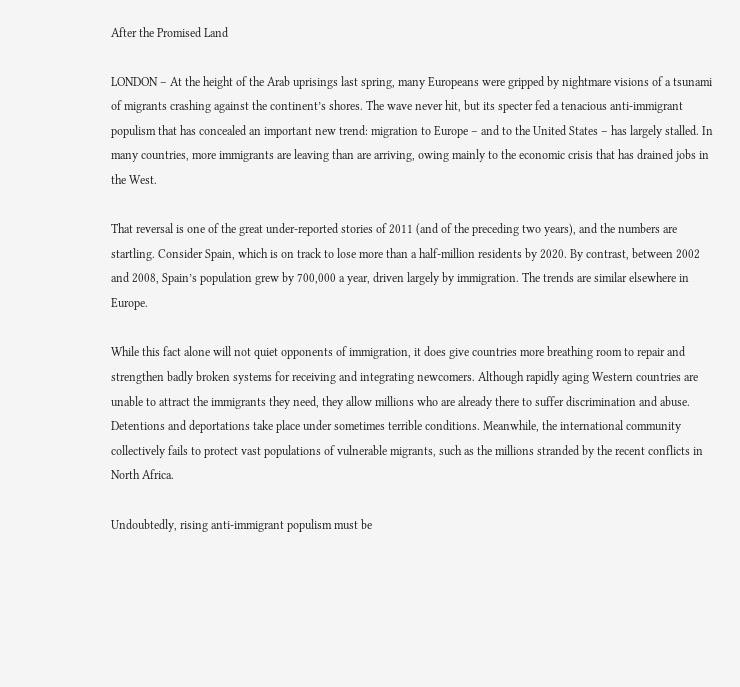After the Promised Land

LONDON – At the height of the Arab uprisings last spring, many Europeans were gripped by nightmare visions of a tsunami of migrants crashing against the continent’s shores. The wave never hit, but its specter fed a tenacious anti-immigrant populism that has concealed an important new trend: migration to Europe – and to the United States – has largely stalled. In many countries, more immigrants are leaving than are arriving, owing mainly to the economic crisis that has drained jobs in the West.

That reversal is one of the great under-reported stories of 2011 (and of the preceding two years), and the numbers are startling. Consider Spain, which is on track to lose more than a half-million residents by 2020. By contrast, between 2002 and 2008, Spain’s population grew by 700,000 a year, driven largely by immigration. The trends are similar elsewhere in Europe.

While this fact alone will not quiet opponents of immigration, it does give countries more breathing room to repair and strengthen badly broken systems for receiving and integrating newcomers. Although rapidly aging Western countries are unable to attract the immigrants they need, they allow millions who are already there to suffer discrimination and abuse. Detentions and deportations take place under sometimes terrible conditions. Meanwhile, the international community collectively fails to protect vast populations of vulnerable migrants, such as the millions stranded by the recent conflicts in North Africa.

Undoubtedly, rising anti-immigrant populism must be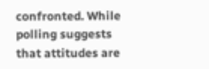confronted. While polling suggests that attitudes are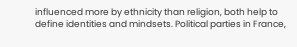influenced more by ethnicity than religion, both help to define identities and mindsets. Political parties in France,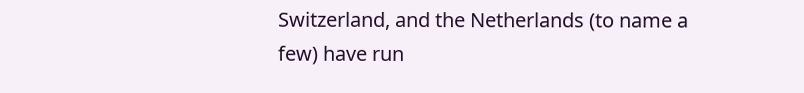Switzerland, and the Netherlands (to name a few) have run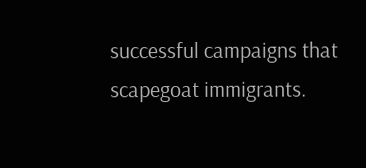successful campaigns that scapegoat immigrants.